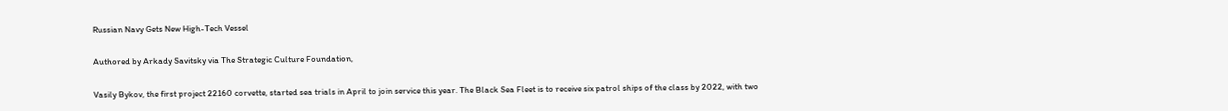Russian Navy Gets New High-Tech Vessel

Authored by Arkady Savitsky via The Strategic Culture Foundation,

Vasily Bykov, the first project 22160 corvette, started sea trials in April to join service this year. The Black Sea Fleet is to receive six patrol ships of the class by 2022, with two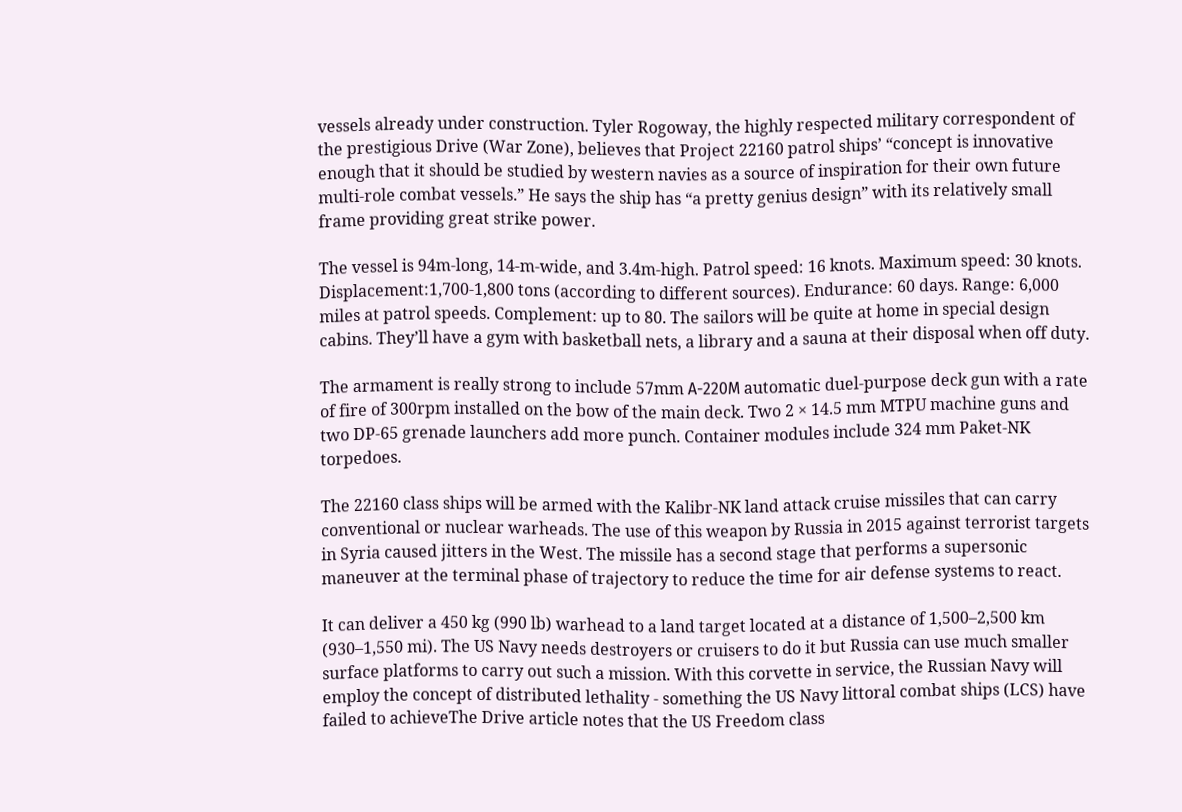vessels already under construction. Tyler Rogoway, the highly respected military correspondent of the prestigious Drive (War Zone), believes that Project 22160 patrol ships’ “concept is innovative enough that it should be studied by western navies as a source of inspiration for their own future multi-role combat vessels.” He says the ship has “a pretty genius design” with its relatively small frame providing great strike power.

The vessel is 94m-long, 14-m-wide, and 3.4m-high. Patrol speed: 16 knots. Maximum speed: 30 knots. Displacement:1,700-1,800 tons (according to different sources). Endurance: 60 days. Range: 6,000 miles at patrol speeds. Complement: up to 80. The sailors will be quite at home in special design cabins. They’ll have a gym with basketball nets, a library and a sauna at their disposal when off duty.

The armament is really strong to include 57mm А-220М automatic duel-purpose deck gun with a rate of fire of 300rpm installed on the bow of the main deck. Two 2 × 14.5 mm MTPU machine guns and two DP-65 grenade launchers add more punch. Container modules include 324 mm Paket-NK torpedoes.

The 22160 class ships will be armed with the Kalibr-NK land attack cruise missiles that can carry conventional or nuclear warheads. The use of this weapon by Russia in 2015 against terrorist targets in Syria caused jitters in the West. The missile has a second stage that performs a supersonic maneuver at the terminal phase of trajectory to reduce the time for air defense systems to react.

It can deliver a 450 kg (990 lb) warhead to a land target located at a distance of 1,500–2,500 km (930–1,550 mi). The US Navy needs destroyers or cruisers to do it but Russia can use much smaller surface platforms to carry out such a mission. With this corvette in service, the Russian Navy will employ the concept of distributed lethality - something the US Navy littoral combat ships (LCS) have failed to achieveThe Drive article notes that the US Freedom class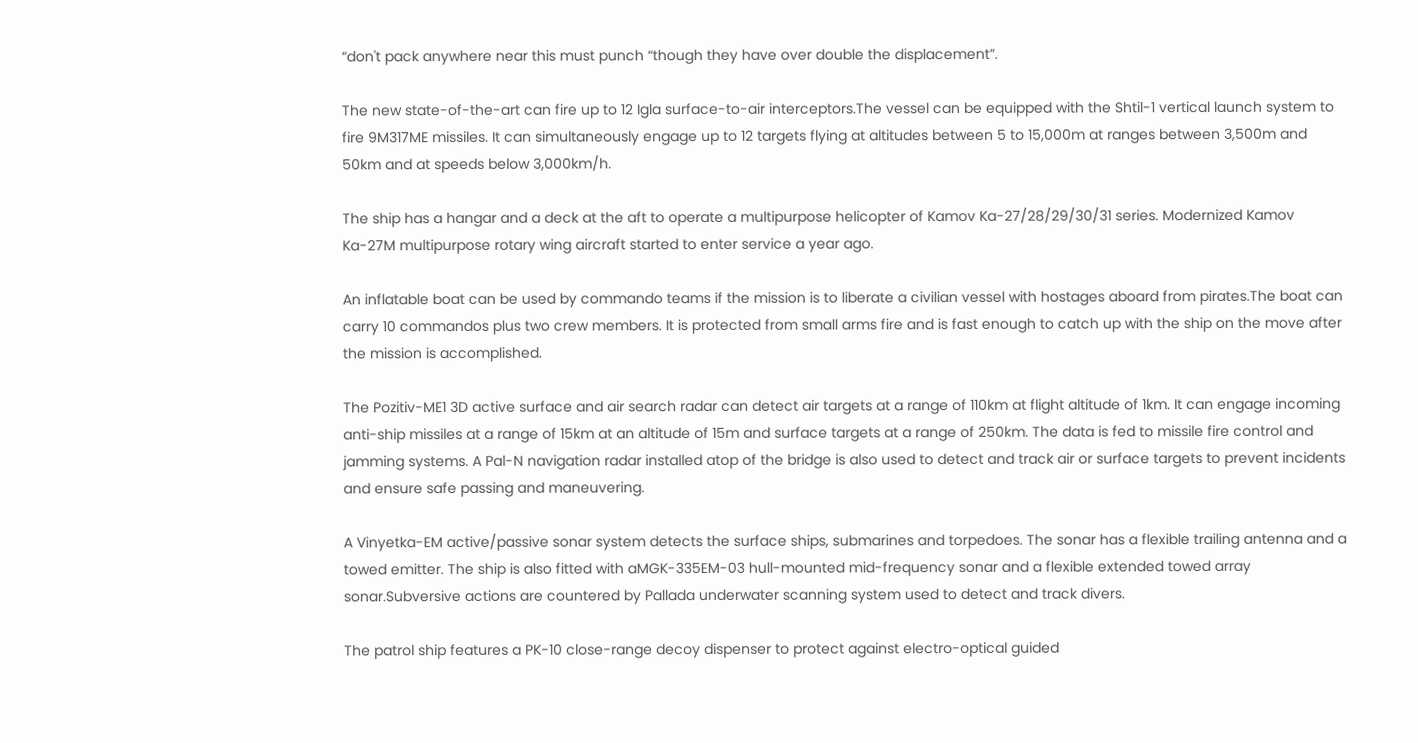“don't pack anywhere near this must punch “though they have over double the displacement”.

The new state-of-the-art can fire up to 12 Igla surface-to-air interceptors.The vessel can be equipped with the Shtil-1 vertical launch system to fire 9M317ME missiles. It can simultaneously engage up to 12 targets flying at altitudes between 5 to 15,000m at ranges between 3,500m and 50km and at speeds below 3,000km/h.

The ship has a hangar and a deck at the aft to operate a multipurpose helicopter of Kamov Ka-27/28/29/30/31 series. Modernized Kamov Ka-27M multipurpose rotary wing aircraft started to enter service a year ago.

An inflatable boat can be used by commando teams if the mission is to liberate a civilian vessel with hostages aboard from pirates.The boat can carry 10 commandos plus two crew members. It is protected from small arms fire and is fast enough to catch up with the ship on the move after the mission is accomplished.

The Pozitiv-ME1 3D active surface and air search radar can detect air targets at a range of 110km at flight altitude of 1km. It can engage incoming anti-ship missiles at a range of 15km at an altitude of 15m and surface targets at a range of 250km. The data is fed to missile fire control and jamming systems. A Pal-N navigation radar installed atop of the bridge is also used to detect and track air or surface targets to prevent incidents and ensure safe passing and maneuvering.

A Vinyetka-EM active/passive sonar system detects the surface ships, submarines and torpedoes. The sonar has a flexible trailing antenna and a towed emitter. The ship is also fitted with aMGK-335EM-03 hull-mounted mid-frequency sonar and a flexible extended towed array sonar.Subversive actions are countered by Pallada underwater scanning system used to detect and track divers.

The patrol ship features a PK-10 close-range decoy dispenser to protect against electro-optical guided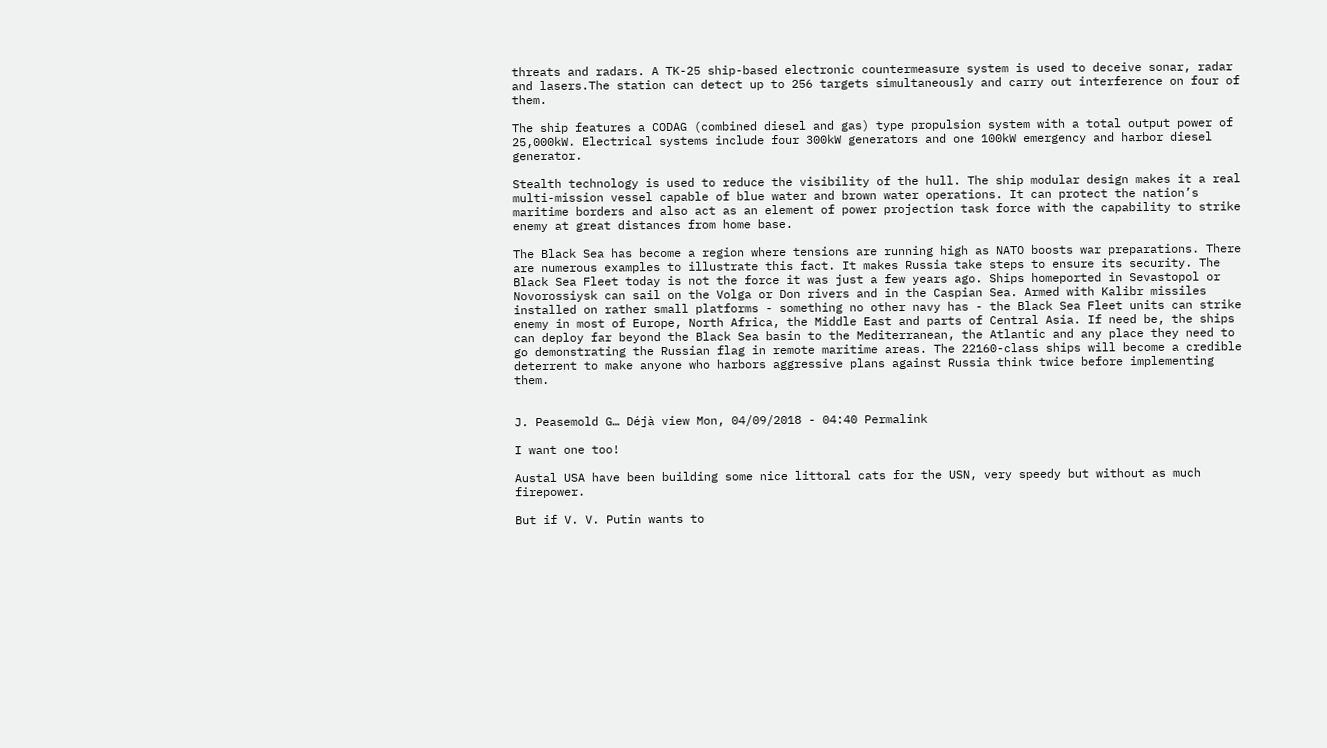threats and radars. A TK-25 ship-based electronic countermeasure system is used to deceive sonar, radar and lasers.The station can detect up to 256 targets simultaneously and carry out interference on four of them.

The ship features a CODAG (combined diesel and gas) type propulsion system with a total output power of 25,000kW. Electrical systems include four 300kW generators and one 100kW emergency and harbor diesel generator.

Stealth technology is used to reduce the visibility of the hull. The ship modular design makes it a real multi-mission vessel capable of blue water and brown water operations. It can protect the nation’s maritime borders and also act as an element of power projection task force with the capability to strike enemy at great distances from home base.

The Black Sea has become a region where tensions are running high as NATO boosts war preparations. There are numerous examples to illustrate this fact. It makes Russia take steps to ensure its security. The Black Sea Fleet today is not the force it was just a few years ago. Ships homeported in Sevastopol or Novorossiysk can sail on the Volga or Don rivers and in the Caspian Sea. Armed with Kalibr missiles installed on rather small platforms - something no other navy has - the Black Sea Fleet units can strike enemy in most of Europe, North Africa, the Middle East and parts of Central Asia. If need be, the ships can deploy far beyond the Black Sea basin to the Mediterranean, the Atlantic and any place they need to go demonstrating the Russian flag in remote maritime areas. The 22160-class ships will become a credible deterrent to make anyone who harbors aggressive plans against Russia think twice before implementing them.


J. Peasemold G… Déjà view Mon, 04/09/2018 - 04:40 Permalink

I want one too!

Austal USA have been building some nice littoral cats for the USN, very speedy but without as much firepower.

But if V. V. Putin wants to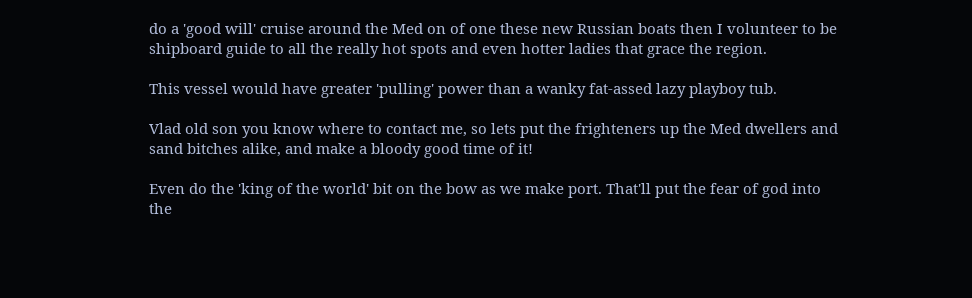do a 'good will' cruise around the Med on of one these new Russian boats then I volunteer to be shipboard guide to all the really hot spots and even hotter ladies that grace the region.

This vessel would have greater 'pulling' power than a wanky fat-assed lazy playboy tub.

Vlad old son you know where to contact me, so lets put the frighteners up the Med dwellers and sand bitches alike, and make a bloody good time of it!

Even do the 'king of the world' bit on the bow as we make port. That'll put the fear of god into the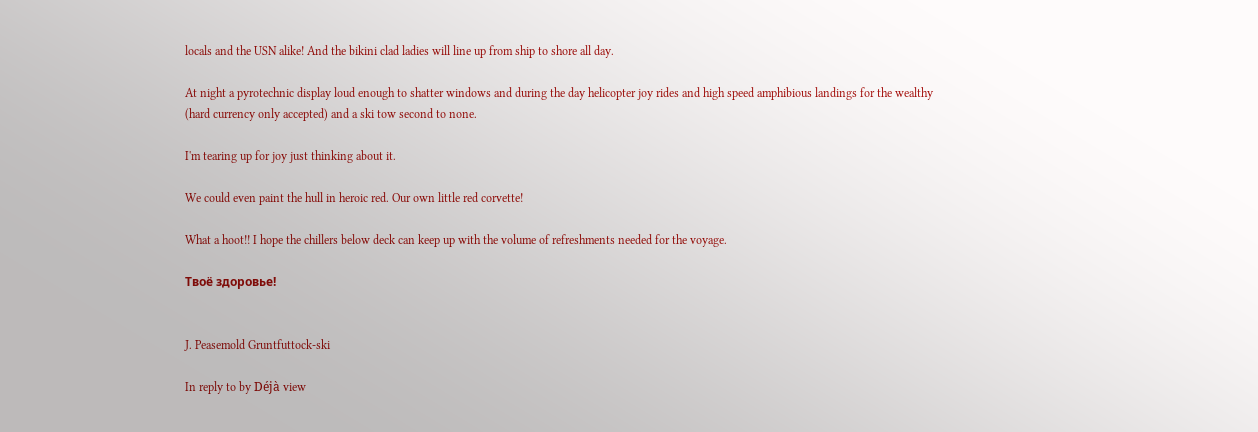locals and the USN alike! And the bikini clad ladies will line up from ship to shore all day.

At night a pyrotechnic display loud enough to shatter windows and during the day helicopter joy rides and high speed amphibious landings for the wealthy (hard currency only accepted) and a ski tow second to none.

I'm tearing up for joy just thinking about it.

We could even paint the hull in heroic red. Our own little red corvette!

What a hoot!! I hope the chillers below deck can keep up with the volume of refreshments needed for the voyage.

Твоё здоровье!


J. Peasemold Gruntfuttock-ski

In reply to by Déjà view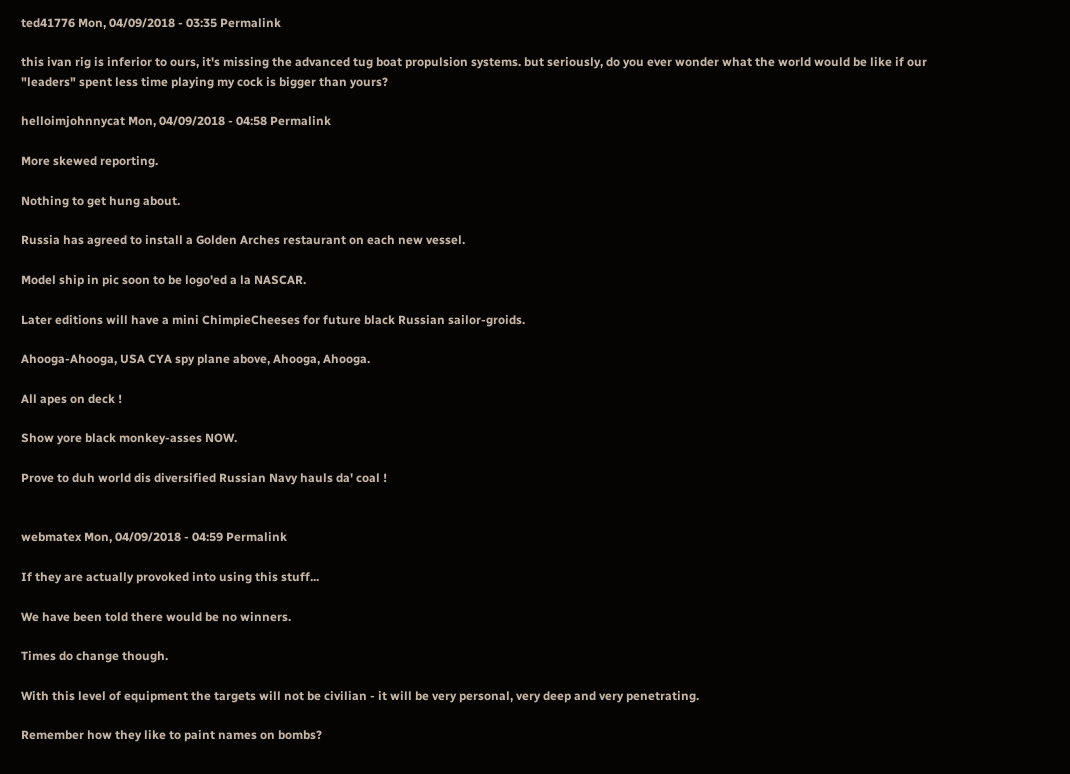ted41776 Mon, 04/09/2018 - 03:35 Permalink

this ivan rig is inferior to ours, it's missing the advanced tug boat propulsion systems. but seriously, do you ever wonder what the world would be like if our "leaders" spent less time playing my cock is bigger than yours?

helloimjohnnycat Mon, 04/09/2018 - 04:58 Permalink

More skewed reporting.

Nothing to get hung about.

Russia has agreed to install a Golden Arches restaurant on each new vessel.

Model ship in pic soon to be logo'ed a la NASCAR.

Later editions will have a mini ChimpieCheeses for future black Russian sailor-groids.

Ahooga-Ahooga, USA CYA spy plane above, Ahooga, Ahooga.

All apes on deck !

Show yore black monkey-asses NOW.

Prove to duh world dis diversified Russian Navy hauls da' coal !


webmatex Mon, 04/09/2018 - 04:59 Permalink

If they are actually provoked into using this stuff...

We have been told there would be no winners.

Times do change though.

With this level of equipment the targets will not be civilian - it will be very personal, very deep and very penetrating.

Remember how they like to paint names on bombs?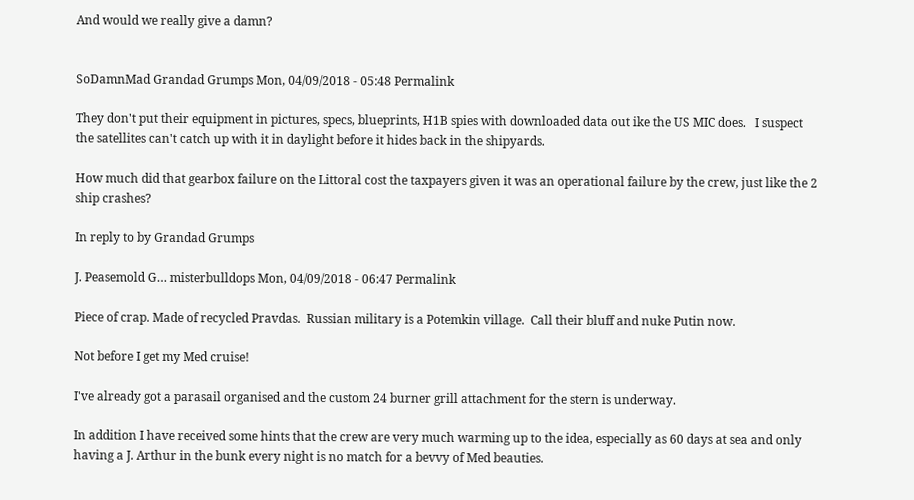And would we really give a damn?


SoDamnMad Grandad Grumps Mon, 04/09/2018 - 05:48 Permalink

They don't put their equipment in pictures, specs, blueprints, H1B spies with downloaded data out ike the US MIC does.   I suspect the satellites can't catch up with it in daylight before it hides back in the shipyards.

How much did that gearbox failure on the Littoral cost the taxpayers given it was an operational failure by the crew, just like the 2 ship crashes?

In reply to by Grandad Grumps

J. Peasemold G… misterbulldops Mon, 04/09/2018 - 06:47 Permalink

Piece of crap. Made of recycled Pravdas.  Russian military is a Potemkin village.  Call their bluff and nuke Putin now.

Not before I get my Med cruise!

I've already got a parasail organised and the custom 24 burner grill attachment for the stern is underway.

In addition I have received some hints that the crew are very much warming up to the idea, especially as 60 days at sea and only having a J. Arthur in the bunk every night is no match for a bevvy of Med beauties.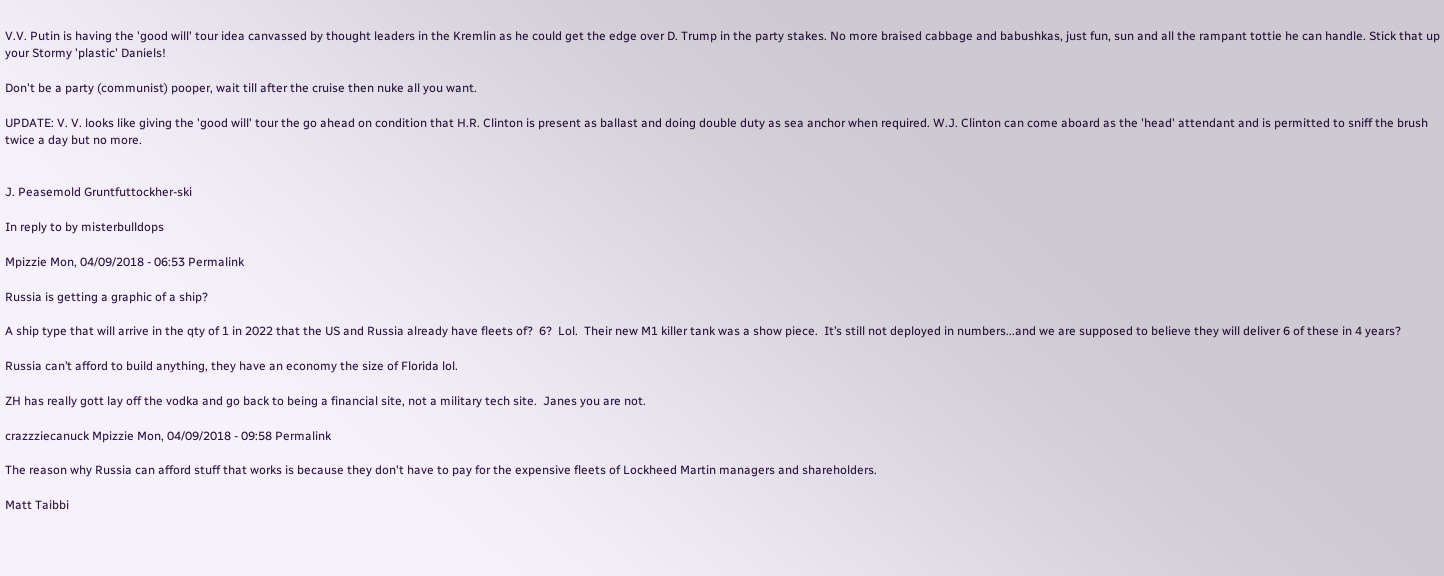V.V. Putin is having the 'good will' tour idea canvassed by thought leaders in the Kremlin as he could get the edge over D. Trump in the party stakes. No more braised cabbage and babushkas, just fun, sun and all the rampant tottie he can handle. Stick that up your Stormy 'plastic' Daniels!

Don't be a party (communist) pooper, wait till after the cruise then nuke all you want.

UPDATE: V. V. looks like giving the 'good will' tour the go ahead on condition that H.R. Clinton is present as ballast and doing double duty as sea anchor when required. W.J. Clinton can come aboard as the 'head' attendant and is permitted to sniff the brush twice a day but no more.


J. Peasemold Gruntfuttockher-ski

In reply to by misterbulldops

Mpizzie Mon, 04/09/2018 - 06:53 Permalink

Russia is getting a graphic of a ship?

A ship type that will arrive in the qty of 1 in 2022 that the US and Russia already have fleets of?  6?  Lol.  Their new M1 killer tank was a show piece.  It’s still not deployed in numbers...and we are supposed to believe they will deliver 6 of these in 4 years?

Russia can’t afford to build anything, they have an economy the size of Florida lol.

ZH has really gott lay off the vodka and go back to being a financial site, not a military tech site.  Janes you are not.

crazzziecanuck Mpizzie Mon, 04/09/2018 - 09:58 Permalink

The reason why Russia can afford stuff that works is because they don't have to pay for the expensive fleets of Lockheed Martin managers and shareholders.

Matt Taibbi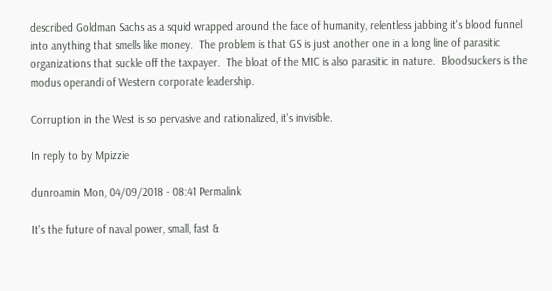described Goldman Sachs as a squid wrapped around the face of humanity, relentless jabbing it's blood funnel into anything that smells like money.  The problem is that GS is just another one in a long line of parasitic organizations that suckle off the taxpayer.  The bloat of the MIC is also parasitic in nature.  Bloodsuckers is the modus operandi of Western corporate leadership.

Corruption in the West is so pervasive and rationalized, it's invisible.

In reply to by Mpizzie

dunroamin Mon, 04/09/2018 - 08:41 Permalink

It's the future of naval power, small, fast &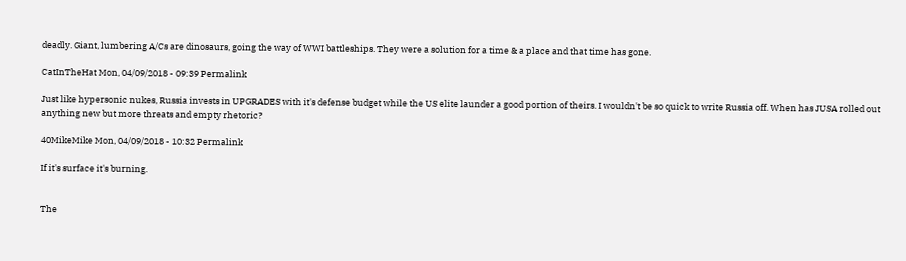deadly. Giant, lumbering A/Cs are dinosaurs, going the way of WWI battleships. They were a solution for a time & a place and that time has gone.

CatInTheHat Mon, 04/09/2018 - 09:39 Permalink

Just like hypersonic nukes, Russia invests in UPGRADES with it's defense budget while the US elite launder a good portion of theirs. I wouldn't be so quick to write Russia off. When has JUSA rolled out anything new but more threats and empty rhetoric?

40MikeMike Mon, 04/09/2018 - 10:32 Permalink

If it's surface it's burning.


The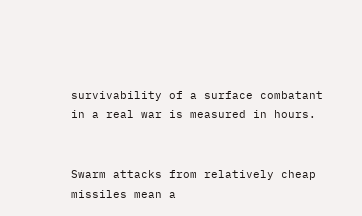survivability of a surface combatant in a real war is measured in hours.


Swarm attacks from relatively cheap missiles mean a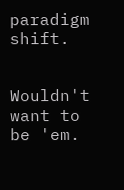paradigm shift.


Wouldn't want to be 'em.